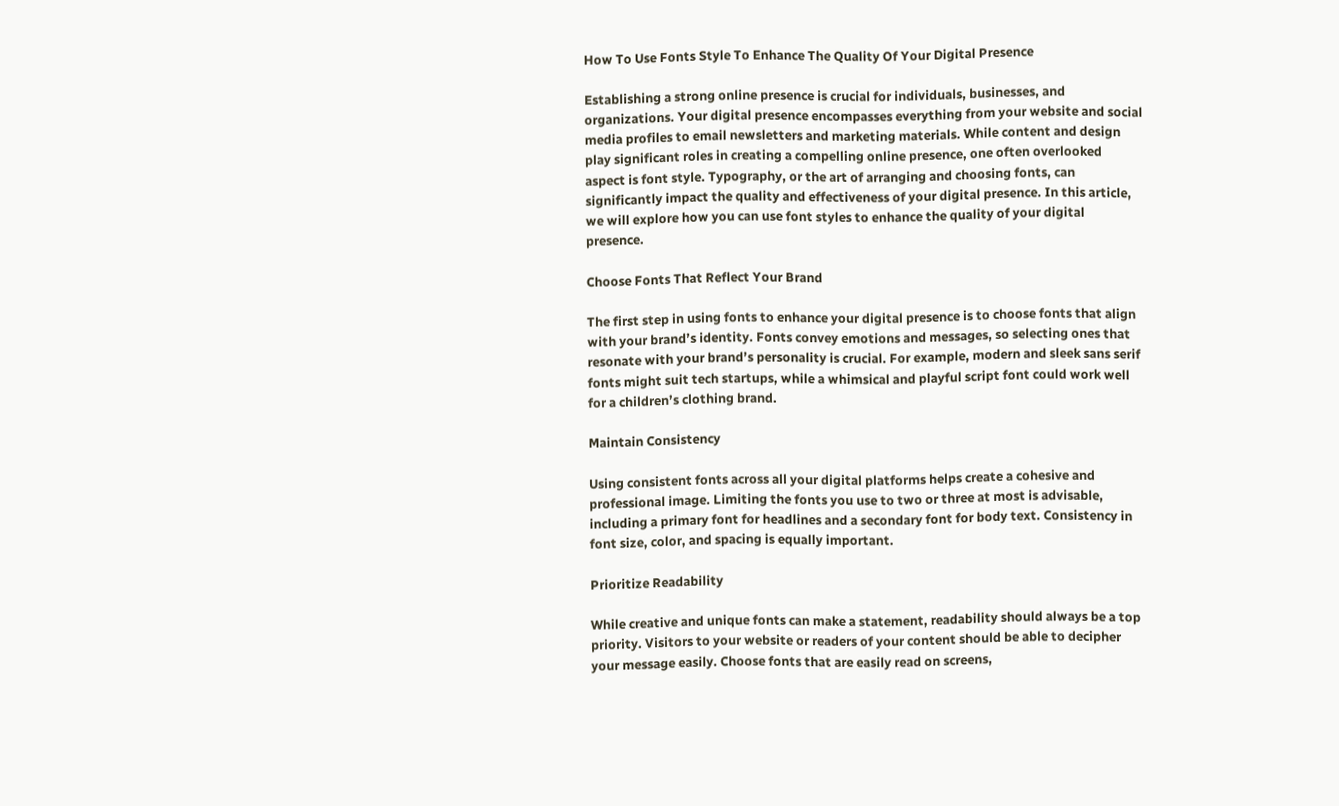How To Use Fonts Style To Enhance The Quality Of Your Digital Presence

Establishing a strong online presence is crucial for individuals, businesses, and organizations. Your digital presence encompasses everything from your website and social media profiles to email newsletters and marketing materials. While content and design play significant roles in creating a compelling online presence, one often overlooked aspect is font style. Typography, or the art of arranging and choosing fonts, can significantly impact the quality and effectiveness of your digital presence. In this article, we will explore how you can use font styles to enhance the quality of your digital presence.

Choose Fonts That Reflect Your Brand

The first step in using fonts to enhance your digital presence is to choose fonts that align with your brand’s identity. Fonts convey emotions and messages, so selecting ones that resonate with your brand’s personality is crucial. For example, modern and sleek sans serif fonts might suit tech startups, while a whimsical and playful script font could work well for a children’s clothing brand.

Maintain Consistency

Using consistent fonts across all your digital platforms helps create a cohesive and professional image. Limiting the fonts you use to two or three at most is advisable, including a primary font for headlines and a secondary font for body text. Consistency in font size, color, and spacing is equally important.

Prioritize Readability

While creative and unique fonts can make a statement, readability should always be a top priority. Visitors to your website or readers of your content should be able to decipher your message easily. Choose fonts that are easily read on screens,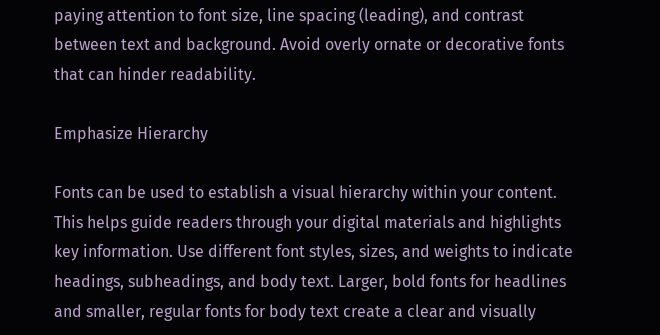paying attention to font size, line spacing (leading), and contrast between text and background. Avoid overly ornate or decorative fonts that can hinder readability.

Emphasize Hierarchy

Fonts can be used to establish a visual hierarchy within your content. This helps guide readers through your digital materials and highlights key information. Use different font styles, sizes, and weights to indicate headings, subheadings, and body text. Larger, bold fonts for headlines and smaller, regular fonts for body text create a clear and visually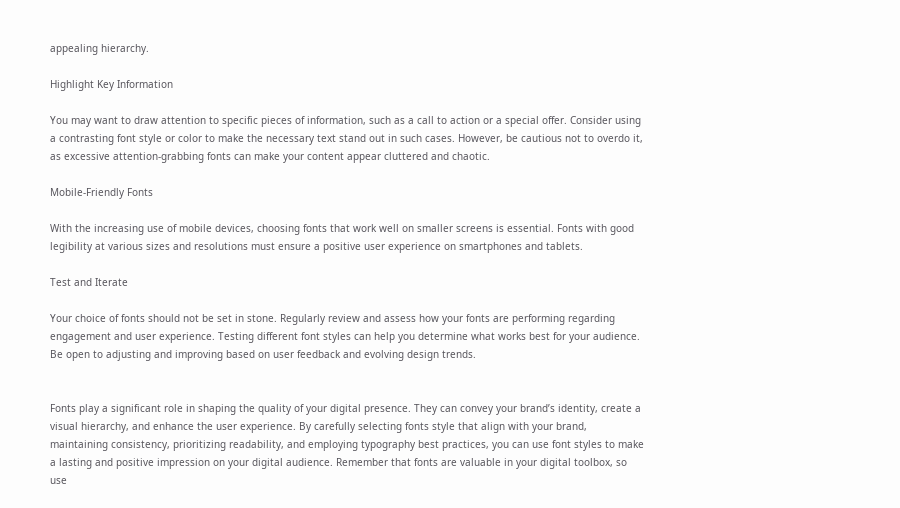appealing hierarchy.

Highlight Key Information

You may want to draw attention to specific pieces of information, such as a call to action or a special offer. Consider using a contrasting font style or color to make the necessary text stand out in such cases. However, be cautious not to overdo it, as excessive attention-grabbing fonts can make your content appear cluttered and chaotic.

Mobile-Friendly Fonts

With the increasing use of mobile devices, choosing fonts that work well on smaller screens is essential. Fonts with good legibility at various sizes and resolutions must ensure a positive user experience on smartphones and tablets.

Test and Iterate

Your choice of fonts should not be set in stone. Regularly review and assess how your fonts are performing regarding engagement and user experience. Testing different font styles can help you determine what works best for your audience. Be open to adjusting and improving based on user feedback and evolving design trends.


Fonts play a significant role in shaping the quality of your digital presence. They can convey your brand’s identity, create a visual hierarchy, and enhance the user experience. By carefully selecting fonts style that align with your brand, maintaining consistency, prioritizing readability, and employing typography best practices, you can use font styles to make a lasting and positive impression on your digital audience. Remember that fonts are valuable in your digital toolbox, so use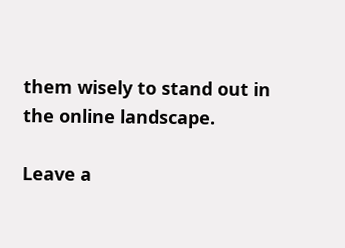them wisely to stand out in the online landscape.

Leave a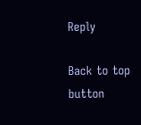Reply

Back to top button